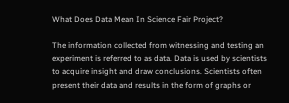What Does Data Mean In Science Fair Project?

The information collected from witnessing and testing an experiment is referred to as data. Data is used by scientists to acquire insight and draw conclusions. Scientists often present their data and results in the form of graphs or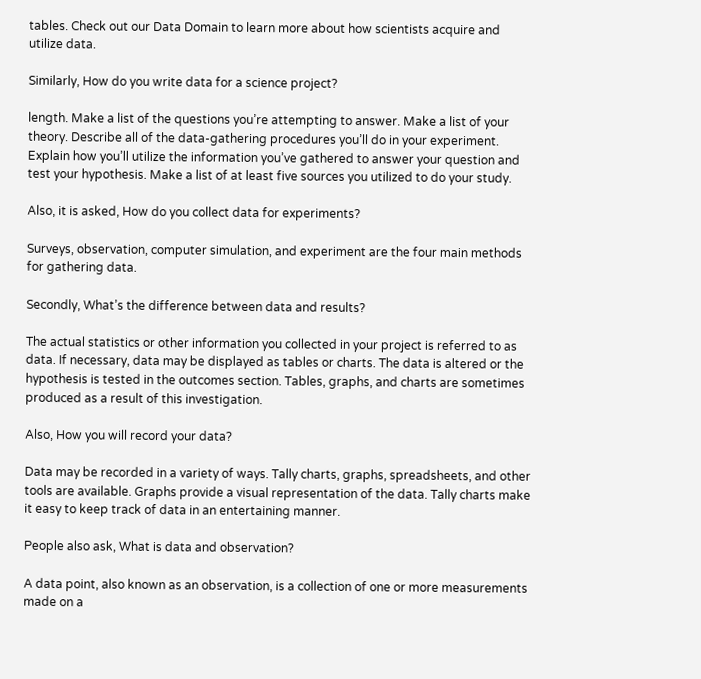tables. Check out our Data Domain to learn more about how scientists acquire and utilize data.

Similarly, How do you write data for a science project?

length. Make a list of the questions you’re attempting to answer. Make a list of your theory. Describe all of the data-gathering procedures you’ll do in your experiment. Explain how you’ll utilize the information you’ve gathered to answer your question and test your hypothesis. Make a list of at least five sources you utilized to do your study.

Also, it is asked, How do you collect data for experiments?

Surveys, observation, computer simulation, and experiment are the four main methods for gathering data.

Secondly, What’s the difference between data and results?

The actual statistics or other information you collected in your project is referred to as data. If necessary, data may be displayed as tables or charts. The data is altered or the hypothesis is tested in the outcomes section. Tables, graphs, and charts are sometimes produced as a result of this investigation.

Also, How you will record your data?

Data may be recorded in a variety of ways. Tally charts, graphs, spreadsheets, and other tools are available. Graphs provide a visual representation of the data. Tally charts make it easy to keep track of data in an entertaining manner.

People also ask, What is data and observation?

A data point, also known as an observation, is a collection of one or more measurements made on a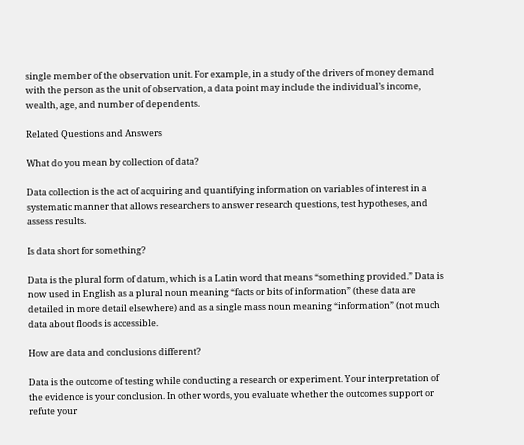single member of the observation unit. For example, in a study of the drivers of money demand with the person as the unit of observation, a data point may include the individual’s income, wealth, age, and number of dependents.

Related Questions and Answers

What do you mean by collection of data?

Data collection is the act of acquiring and quantifying information on variables of interest in a systematic manner that allows researchers to answer research questions, test hypotheses, and assess results.

Is data short for something?

Data is the plural form of datum, which is a Latin word that means “something provided.” Data is now used in English as a plural noun meaning “facts or bits of information” (these data are detailed in more detail elsewhere) and as a single mass noun meaning “information” (not much data about floods is accessible.

How are data and conclusions different?

Data is the outcome of testing while conducting a research or experiment. Your interpretation of the evidence is your conclusion. In other words, you evaluate whether the outcomes support or refute your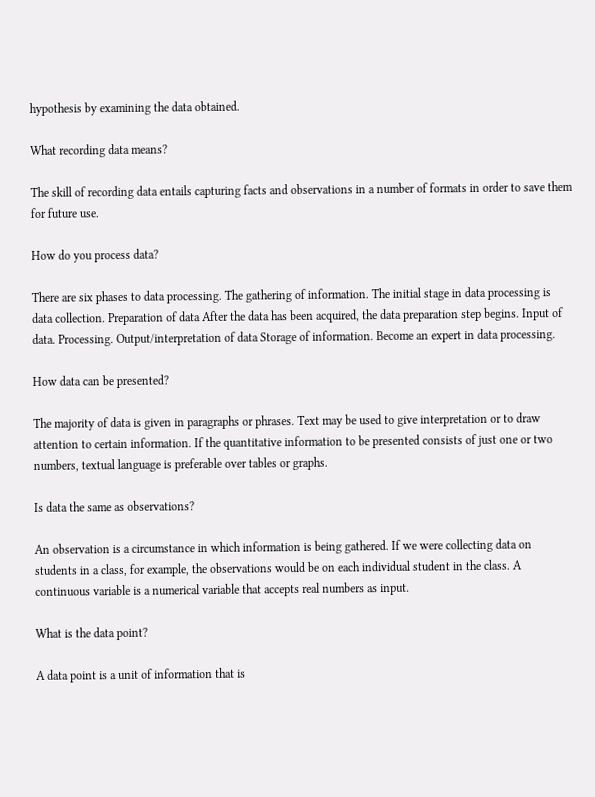hypothesis by examining the data obtained.

What recording data means?

The skill of recording data entails capturing facts and observations in a number of formats in order to save them for future use.

How do you process data?

There are six phases to data processing. The gathering of information. The initial stage in data processing is data collection. Preparation of data After the data has been acquired, the data preparation step begins. Input of data. Processing. Output/interpretation of data Storage of information. Become an expert in data processing.

How data can be presented?

The majority of data is given in paragraphs or phrases. Text may be used to give interpretation or to draw attention to certain information. If the quantitative information to be presented consists of just one or two numbers, textual language is preferable over tables or graphs.

Is data the same as observations?

An observation is a circumstance in which information is being gathered. If we were collecting data on students in a class, for example, the observations would be on each individual student in the class. A continuous variable is a numerical variable that accepts real numbers as input.

What is the data point?

A data point is a unit of information that is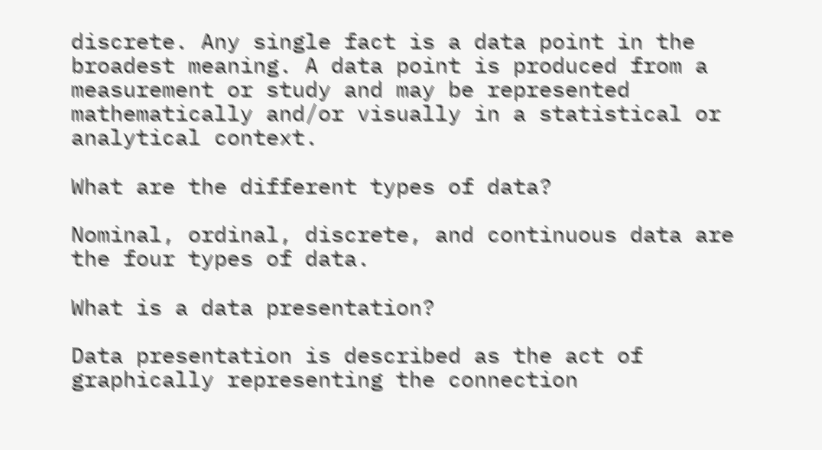discrete. Any single fact is a data point in the broadest meaning. A data point is produced from a measurement or study and may be represented mathematically and/or visually in a statistical or analytical context.

What are the different types of data?

Nominal, ordinal, discrete, and continuous data are the four types of data.

What is a data presentation?

Data presentation is described as the act of graphically representing the connection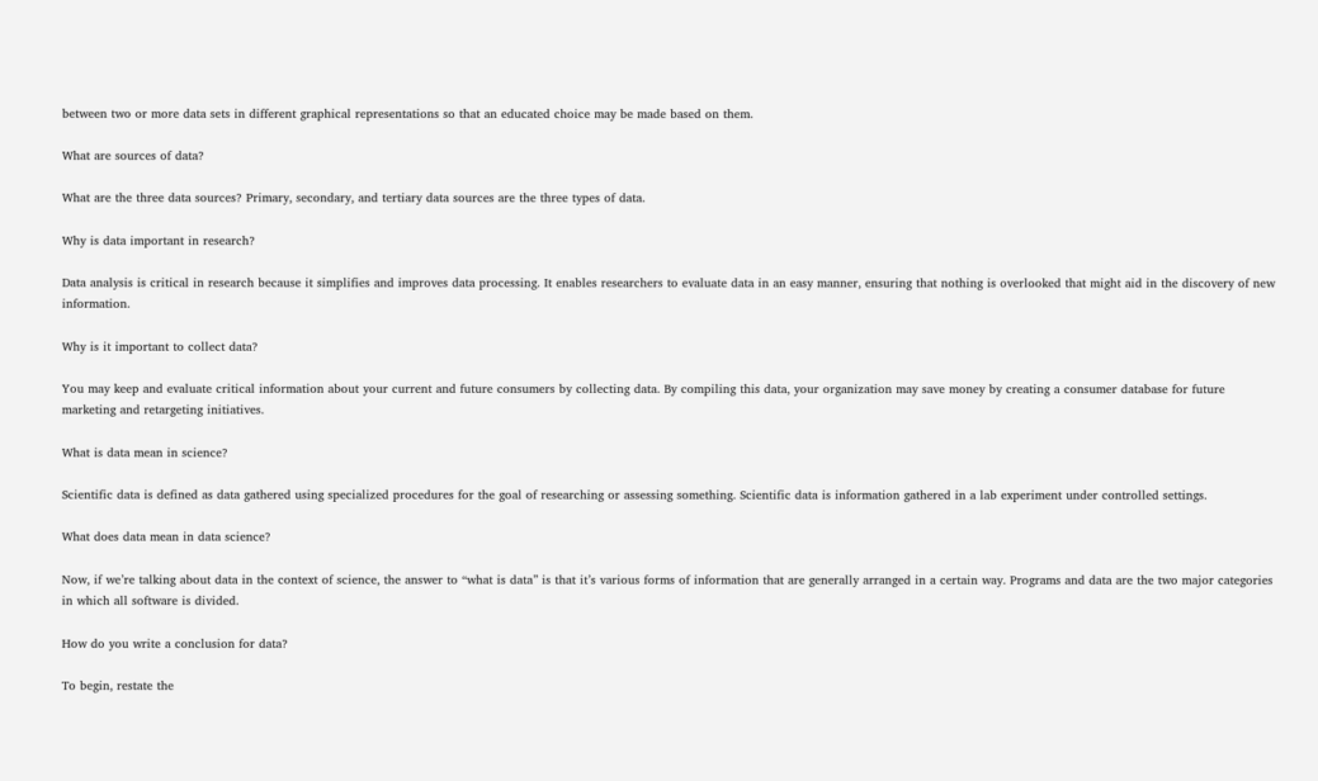between two or more data sets in different graphical representations so that an educated choice may be made based on them.

What are sources of data?

What are the three data sources? Primary, secondary, and tertiary data sources are the three types of data.

Why is data important in research?

Data analysis is critical in research because it simplifies and improves data processing. It enables researchers to evaluate data in an easy manner, ensuring that nothing is overlooked that might aid in the discovery of new information.

Why is it important to collect data?

You may keep and evaluate critical information about your current and future consumers by collecting data. By compiling this data, your organization may save money by creating a consumer database for future marketing and retargeting initiatives.

What is data mean in science?

Scientific data is defined as data gathered using specialized procedures for the goal of researching or assessing something. Scientific data is information gathered in a lab experiment under controlled settings.

What does data mean in data science?

Now, if we’re talking about data in the context of science, the answer to “what is data” is that it’s various forms of information that are generally arranged in a certain way. Programs and data are the two major categories in which all software is divided.

How do you write a conclusion for data?

To begin, restate the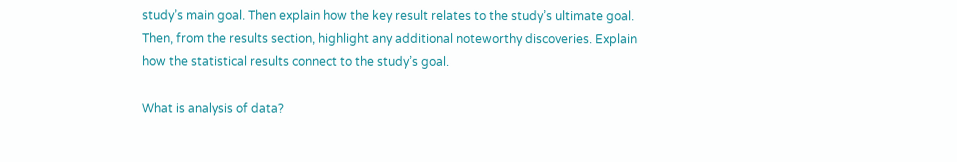study’s main goal. Then explain how the key result relates to the study’s ultimate goal. Then, from the results section, highlight any additional noteworthy discoveries. Explain how the statistical results connect to the study’s goal.

What is analysis of data?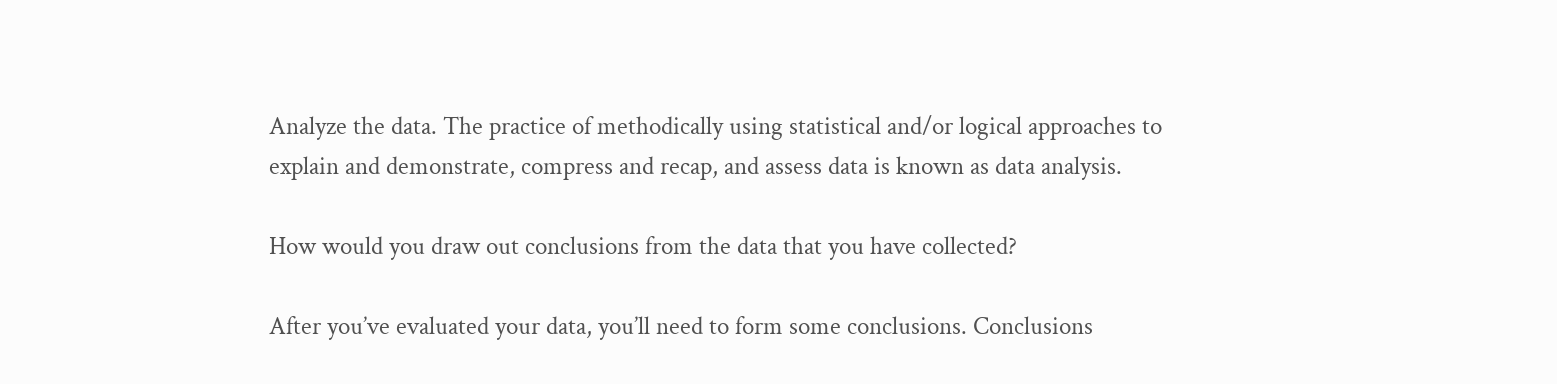Analyze the data. The practice of methodically using statistical and/or logical approaches to explain and demonstrate, compress and recap, and assess data is known as data analysis.

How would you draw out conclusions from the data that you have collected?

After you’ve evaluated your data, you’ll need to form some conclusions. Conclusions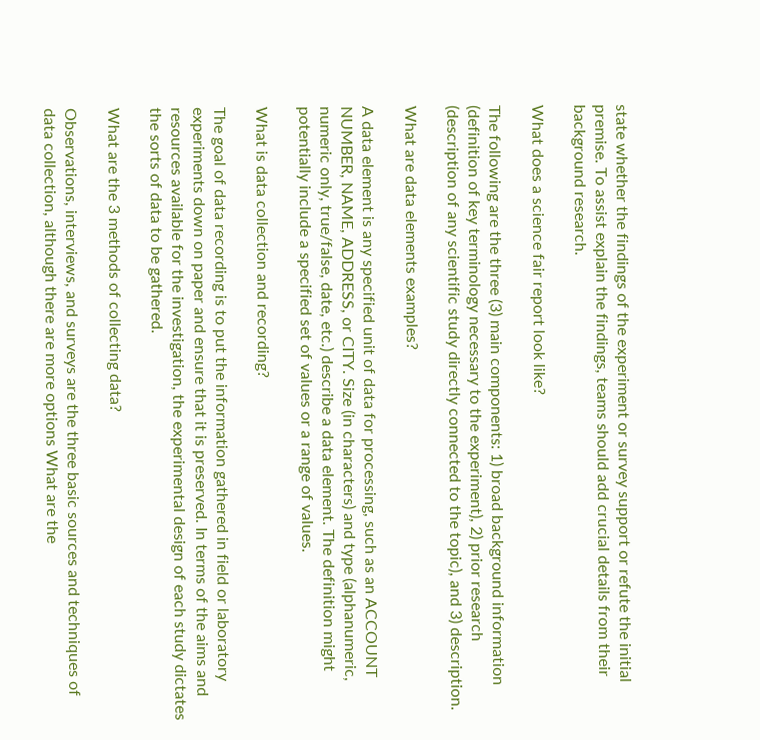state whether the findings of the experiment or survey support or refute the initial premise. To assist explain the findings, teams should add crucial details from their background research.

What does a science fair report look like?

The following are the three (3) main components: 1) broad background information (definition of key terminology necessary to the experiment), 2) prior research (description of any scientific study directly connected to the topic), and 3) description.

What are data elements examples?

A data element is any specified unit of data for processing, such as an ACCOUNT NUMBER, NAME, ADDRESS, or CITY. Size (in characters) and type (alphanumeric, numeric only, true/false, date, etc.) describe a data element. The definition might potentially include a specified set of values or a range of values.

What is data collection and recording?

The goal of data recording is to put the information gathered in field or laboratory experiments down on paper and ensure that it is preserved. In terms of the aims and resources available for the investigation, the experimental design of each study dictates the sorts of data to be gathered.

What are the 3 methods of collecting data?

Observations, interviews, and surveys are the three basic sources and techniques of data collection, although there are more options What are the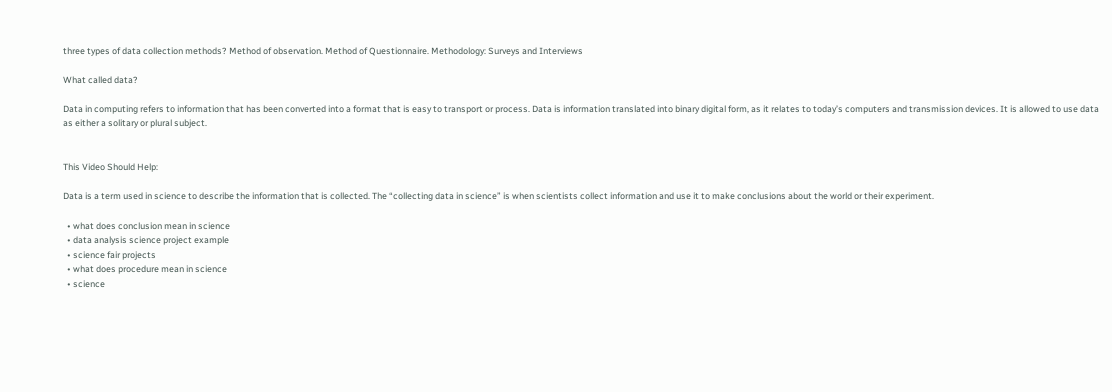three types of data collection methods? Method of observation. Method of Questionnaire. Methodology: Surveys and Interviews

What called data?

Data in computing refers to information that has been converted into a format that is easy to transport or process. Data is information translated into binary digital form, as it relates to today’s computers and transmission devices. It is allowed to use data as either a solitary or plural subject.


This Video Should Help:

Data is a term used in science to describe the information that is collected. The “collecting data in science” is when scientists collect information and use it to make conclusions about the world or their experiment.

  • what does conclusion mean in science
  • data analysis science project example
  • science fair projects
  • what does procedure mean in science
  • science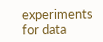experiments for data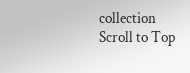collection
Scroll to Top